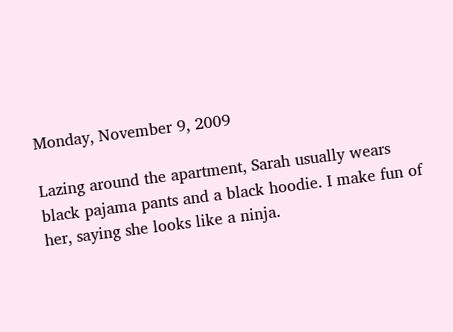Monday, November 9, 2009

Lazing around the apartment, Sarah usually wears black pajama pants and a black hoodie. I make fun of her, saying she looks like a ninja.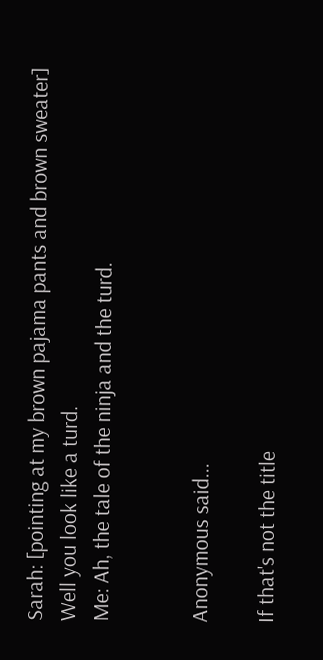Sarah: [pointing at my brown pajama pants and brown sweater] Well you look like a turd.
Me: Ah, the tale of the ninja and the turd.


Anonymous said...

If that's not the title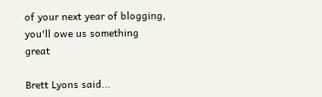of your next year of blogging, you'll owe us something great

Brett Lyons said...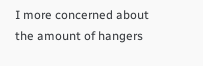I more concerned about the amount of hangers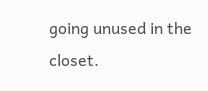going unused in the closet.